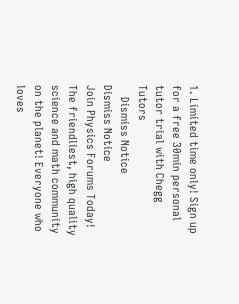1. Limited time only! Sign up for a free 30min personal tutor trial with Chegg Tutors
    Dismiss Notice
Dismiss Notice
Join Physics Forums Today!
The friendliest, high quality science and math community on the planet! Everyone who loves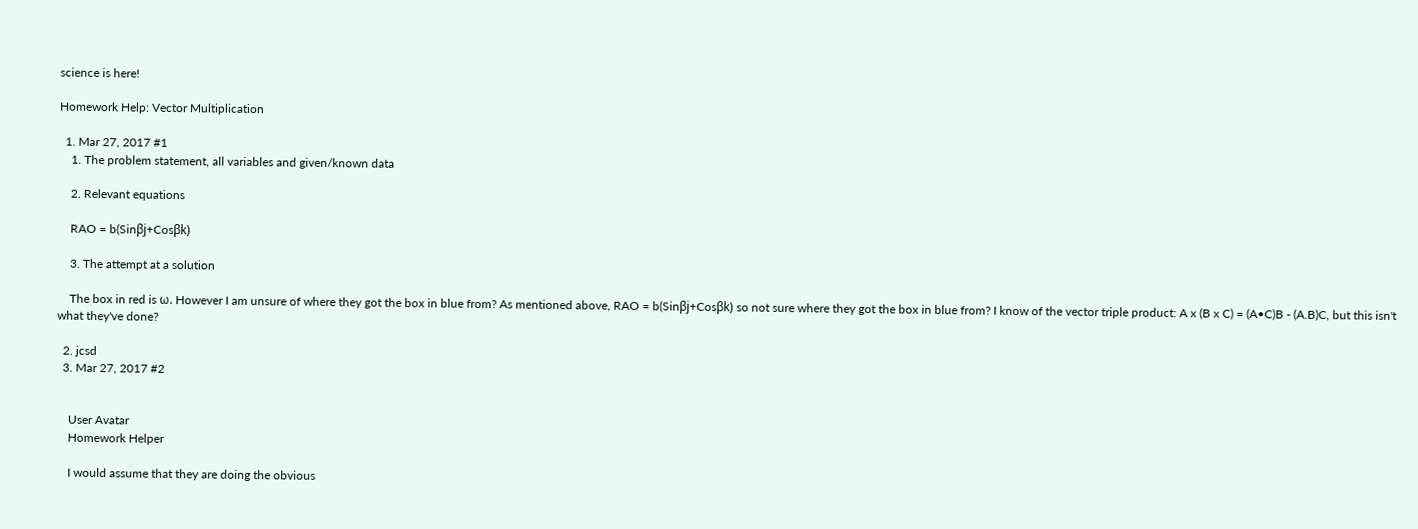science is here!

Homework Help: Vector Multiplication

  1. Mar 27, 2017 #1
    1. The problem statement, all variables and given/known data

    2. Relevant equations

    RAO = b(Sinβj+Cosβk)

    3. The attempt at a solution

    The box in red is ω. However I am unsure of where they got the box in blue from? As mentioned above, RAO = b(Sinβj+Cosβk) so not sure where they got the box in blue from? I know of the vector triple product: A x (B x C) = (A•C)B - (A.B)C, but this isn't what they've done?

  2. jcsd
  3. Mar 27, 2017 #2


    User Avatar
    Homework Helper

    I would assume that they are doing the obvious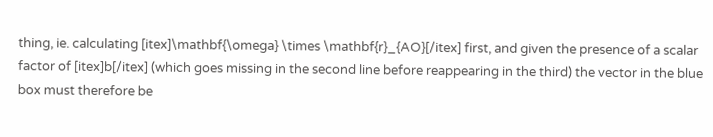thing, ie. calculating [itex]\mathbf{\omega} \times \mathbf{r}_{AO}[/itex] first, and given the presence of a scalar factor of [itex]b[/itex] (which goes missing in the second line before reappearing in the third) the vector in the blue box must therefore be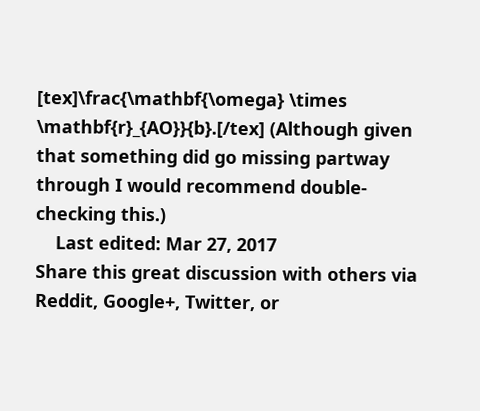[tex]\frac{\mathbf{\omega} \times \mathbf{r}_{AO}}{b}.[/tex] (Although given that something did go missing partway through I would recommend double-checking this.)
    Last edited: Mar 27, 2017
Share this great discussion with others via Reddit, Google+, Twitter, or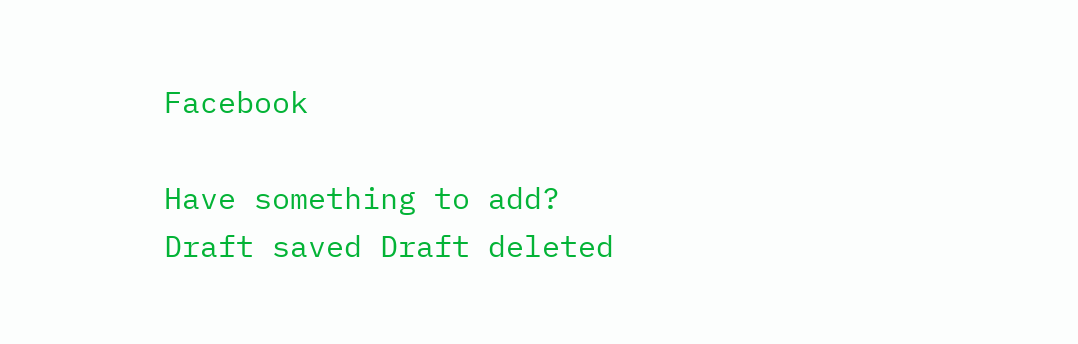Facebook

Have something to add?
Draft saved Draft deleted